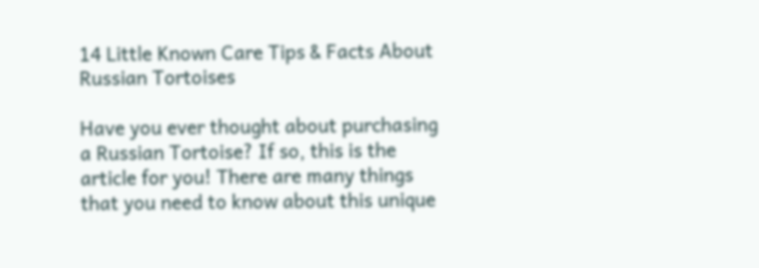14 Little Known Care Tips & Facts About Russian Tortoises

Have you ever thought about purchasing a Russian Tortoise? If so, this is the article for you! There are many things that you need to know about this unique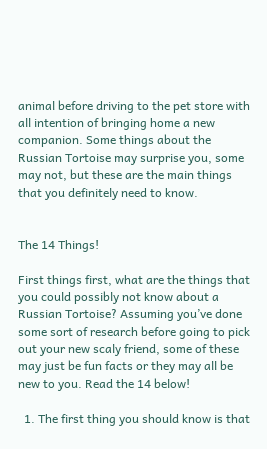animal before driving to the pet store with all intention of bringing home a new companion. Some things about the Russian Tortoise may surprise you, some may not, but these are the main things that you definitely need to know.


The 14 Things!

First things first, what are the things that you could possibly not know about a Russian Tortoise? Assuming you’ve done some sort of research before going to pick out your new scaly friend, some of these may just be fun facts or they may all be new to you. Read the 14 below!

  1. The first thing you should know is that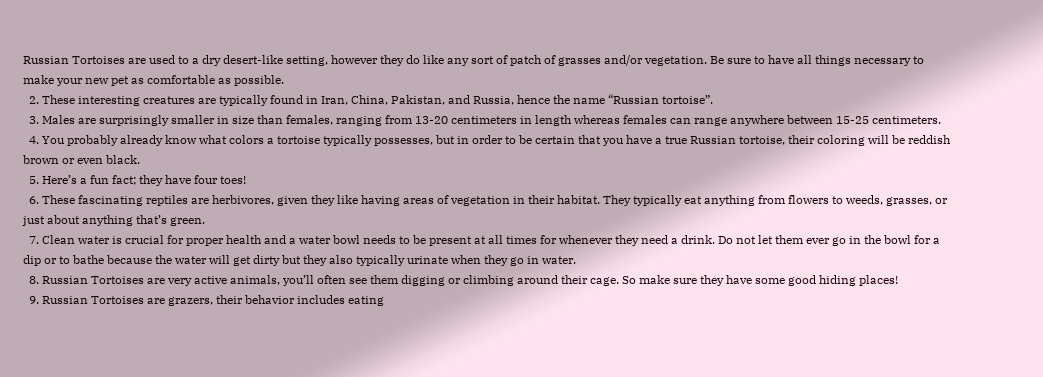Russian Tortoises are used to a dry desert-like setting, however they do like any sort of patch of grasses and/or vegetation. Be sure to have all things necessary to make your new pet as comfortable as possible.
  2. These interesting creatures are typically found in Iran, China, Pakistan, and Russia, hence the name “Russian tortoise”.
  3. Males are surprisingly smaller in size than females, ranging from 13-20 centimeters in length whereas females can range anywhere between 15-25 centimeters.
  4. You probably already know what colors a tortoise typically possesses, but in order to be certain that you have a true Russian tortoise, their coloring will be reddish brown or even black.
  5. Here’s a fun fact; they have four toes!
  6. These fascinating reptiles are herbivores, given they like having areas of vegetation in their habitat. They typically eat anything from flowers to weeds, grasses, or just about anything that’s green.
  7. Clean water is crucial for proper health and a water bowl needs to be present at all times for whenever they need a drink. Do not let them ever go in the bowl for a dip or to bathe because the water will get dirty but they also typically urinate when they go in water.
  8. Russian Tortoises are very active animals, you’ll often see them digging or climbing around their cage. So make sure they have some good hiding places!
  9. Russian Tortoises are grazers, their behavior includes eating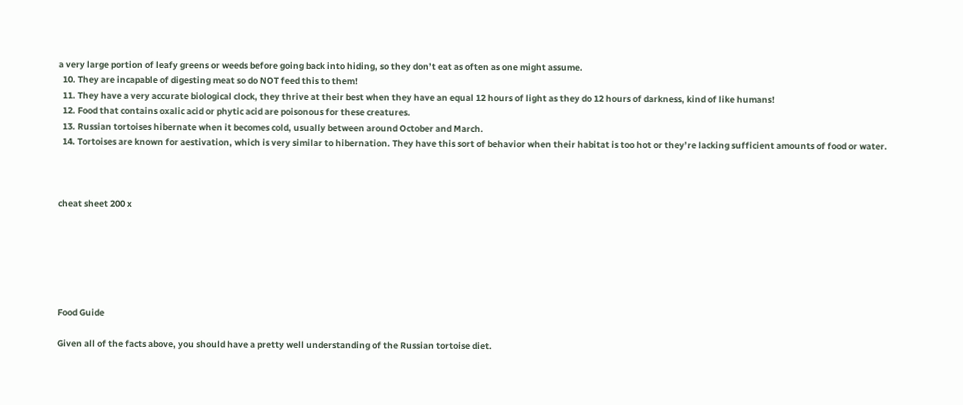a very large portion of leafy greens or weeds before going back into hiding, so they don’t eat as often as one might assume.
  10. They are incapable of digesting meat so do NOT feed this to them!
  11. They have a very accurate biological clock, they thrive at their best when they have an equal 12 hours of light as they do 12 hours of darkness, kind of like humans!
  12. Food that contains oxalic acid or phytic acid are poisonous for these creatures.
  13. Russian tortoises hibernate when it becomes cold, usually between around October and March.
  14. Tortoises are known for aestivation, which is very similar to hibernation. They have this sort of behavior when their habitat is too hot or they’re lacking sufficient amounts of food or water.



cheat sheet 200 x






Food Guide

Given all of the facts above, you should have a pretty well understanding of the Russian tortoise diet.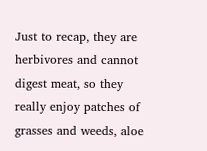Just to recap, they are herbivores and cannot digest meat, so they really enjoy patches of grasses and weeds, aloe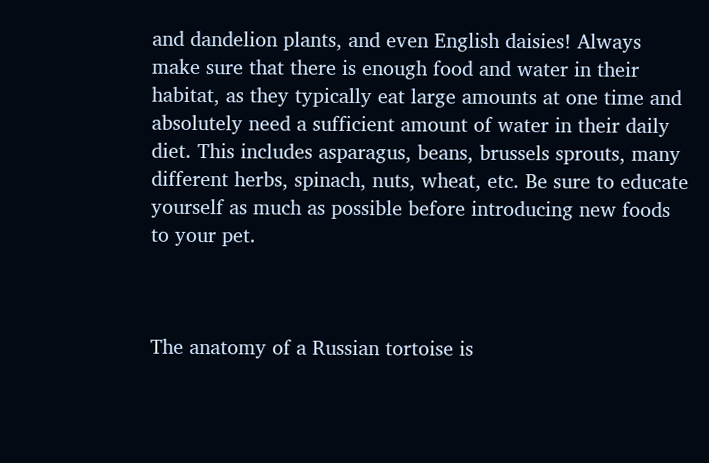and dandelion plants, and even English daisies! Always make sure that there is enough food and water in their habitat, as they typically eat large amounts at one time and absolutely need a sufficient amount of water in their daily diet. This includes asparagus, beans, brussels sprouts, many different herbs, spinach, nuts, wheat, etc. Be sure to educate yourself as much as possible before introducing new foods to your pet.



The anatomy of a Russian tortoise is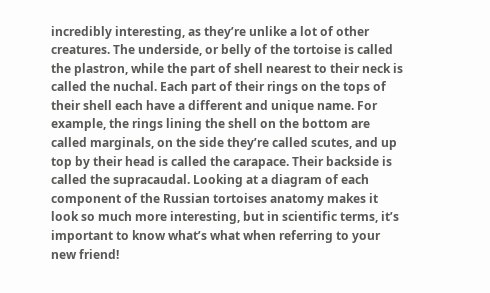incredibly interesting, as they’re unlike a lot of other creatures. The underside, or belly of the tortoise is called the plastron, while the part of shell nearest to their neck is called the nuchal. Each part of their rings on the tops of their shell each have a different and unique name. For example, the rings lining the shell on the bottom are called marginals, on the side they’re called scutes, and up top by their head is called the carapace. Their backside is called the supracaudal. Looking at a diagram of each component of the Russian tortoises anatomy makes it look so much more interesting, but in scientific terms, it’s important to know what’s what when referring to your new friend!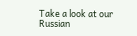Take a look at our Russian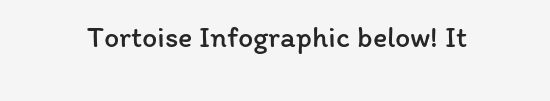Tortoise Infographic below! It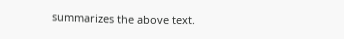summarizes the above text.